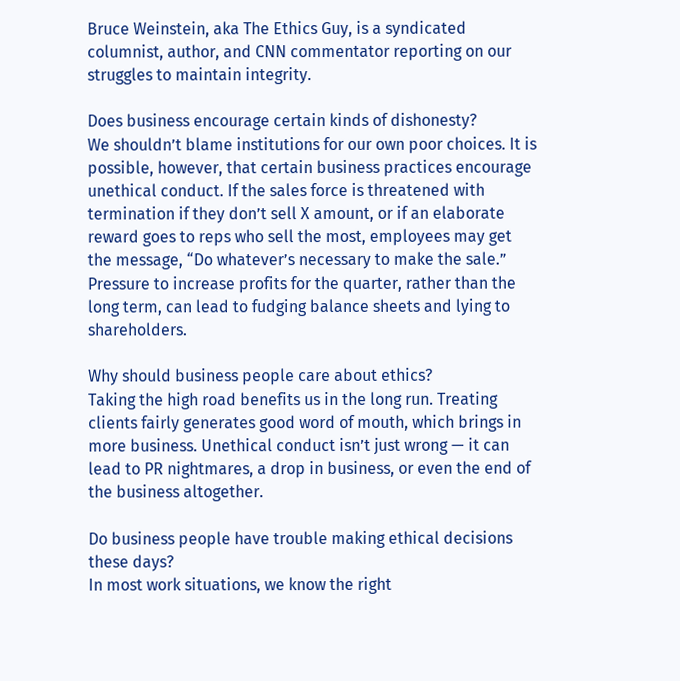Bruce Weinstein, aka The Ethics Guy, is a syndicated columnist, author, and CNN commentator reporting on our struggles to maintain integrity.

Does business encourage certain kinds of dishonesty?
We shouldn’t blame institutions for our own poor choices. It is possible, however, that certain business practices encourage unethical conduct. If the sales force is threatened with termination if they don’t sell X amount, or if an elaborate reward goes to reps who sell the most, employees may get the message, “Do whatever’s necessary to make the sale.” Pressure to increase profits for the quarter, rather than the long term, can lead to fudging balance sheets and lying to shareholders.

Why should business people care about ethics?
Taking the high road benefits us in the long run. Treating clients fairly generates good word of mouth, which brings in more business. Unethical conduct isn’t just wrong — it can lead to PR nightmares, a drop in business, or even the end of the business altogether.

Do business people have trouble making ethical decisions these days?
In most work situations, we know the right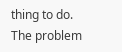thing to do. The problem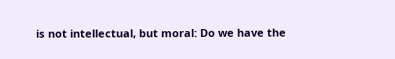is not intellectual, but moral: Do we have the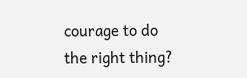courage to do the right thing?